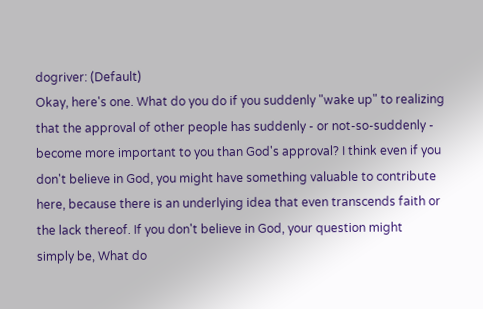dogriver: (Default)
Okay, here's one. What do you do if you suddenly "wake up" to realizing
that the approval of other people has suddenly - or not-so-suddenly -
become more important to you than God's approval? I think even if you
don't believe in God, you might have something valuable to contribute
here, because there is an underlying idea that even transcends faith or
the lack thereof. If you don't believe in God, your question might
simply be, What do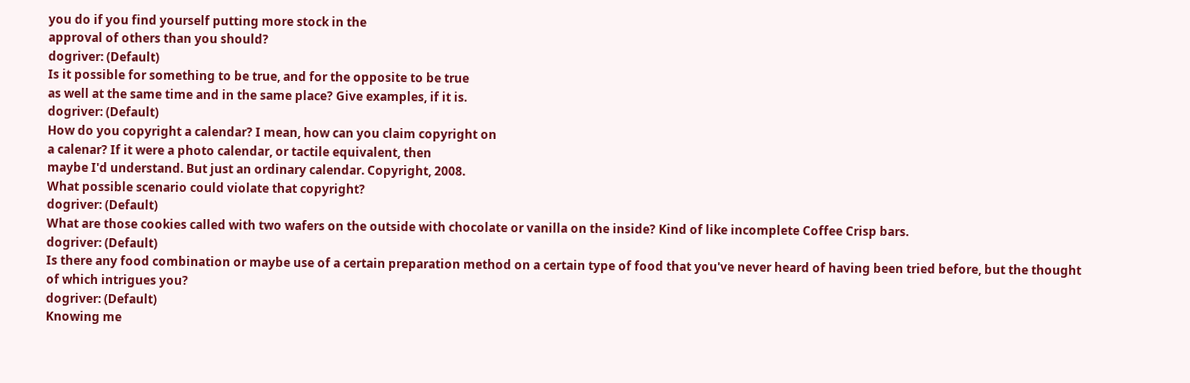you do if you find yourself putting more stock in the
approval of others than you should?
dogriver: (Default)
Is it possible for something to be true, and for the opposite to be true
as well at the same time and in the same place? Give examples, if it is.
dogriver: (Default)
How do you copyright a calendar? I mean, how can you claim copyright on
a calenar? If it were a photo calendar, or tactile equivalent, then
maybe I'd understand. But just an ordinary calendar. Copyright, 2008.
What possible scenario could violate that copyright?
dogriver: (Default)
What are those cookies called with two wafers on the outside with chocolate or vanilla on the inside? Kind of like incomplete Coffee Crisp bars.
dogriver: (Default)
Is there any food combination or maybe use of a certain preparation method on a certain type of food that you've never heard of having been tried before, but the thought of which intrigues you?
dogriver: (Default)
Knowing me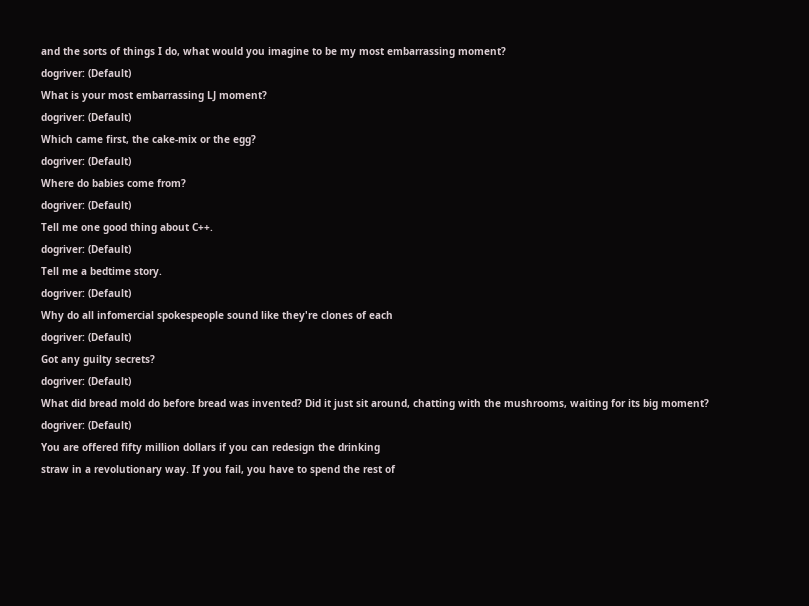and the sorts of things I do, what would you imagine to be my most embarrassing moment?
dogriver: (Default)
What is your most embarrassing LJ moment?
dogriver: (Default)
Which came first, the cake-mix or the egg?
dogriver: (Default)
Where do babies come from?
dogriver: (Default)
Tell me one good thing about C++.
dogriver: (Default)
Tell me a bedtime story.
dogriver: (Default)
Why do all infomercial spokespeople sound like they're clones of each
dogriver: (Default)
Got any guilty secrets?
dogriver: (Default)
What did bread mold do before bread was invented? Did it just sit around, chatting with the mushrooms, waiting for its big moment?
dogriver: (Default)
You are offered fifty million dollars if you can redesign the drinking
straw in a revolutionary way. If you fail, you have to spend the rest of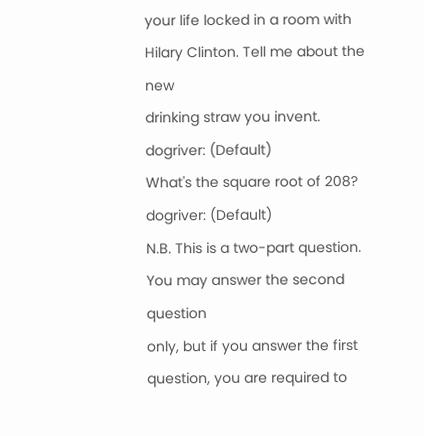your life locked in a room with Hilary Clinton. Tell me about the new
drinking straw you invent.
dogriver: (Default)
What's the square root of 208?
dogriver: (Default)
N.B. This is a two-part question. You may answer the second question
only, but if you answer the first question, you are required to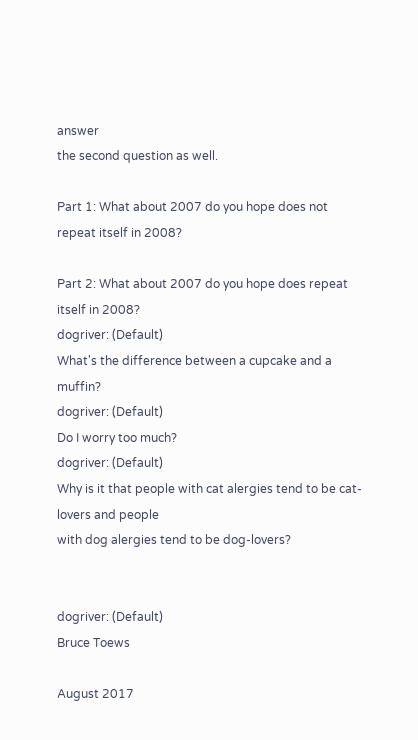answer
the second question as well.

Part 1: What about 2007 do you hope does not repeat itself in 2008?

Part 2: What about 2007 do you hope does repeat itself in 2008?
dogriver: (Default)
What's the difference between a cupcake and a muffin?
dogriver: (Default)
Do I worry too much?
dogriver: (Default)
Why is it that people with cat alergies tend to be cat-lovers and people
with dog alergies tend to be dog-lovers?


dogriver: (Default)
Bruce Toews

August 2017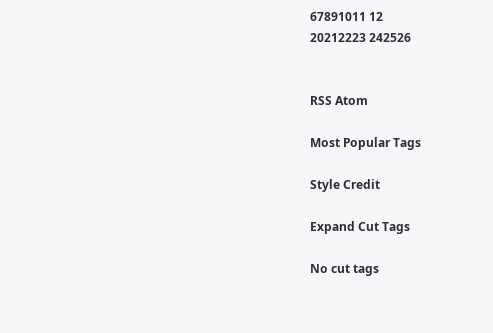67891011 12
20212223 242526


RSS Atom

Most Popular Tags

Style Credit

Expand Cut Tags

No cut tags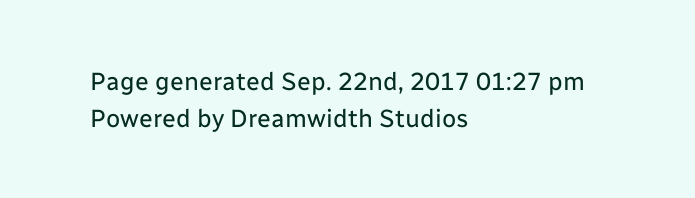Page generated Sep. 22nd, 2017 01:27 pm
Powered by Dreamwidth Studios